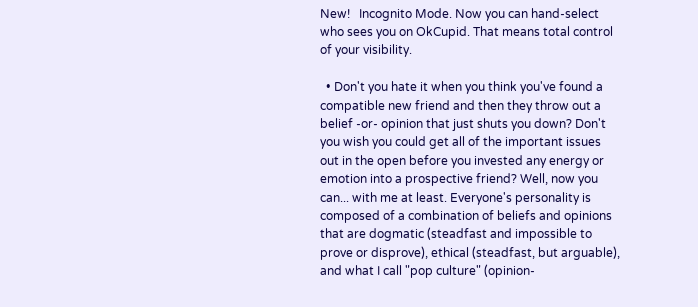New!   Incognito Mode. Now you can hand-select who sees you on OkCupid. That means total control of your visibility.

  • Don't you hate it when you think you've found a compatible new friend and then they throw out a belief -or- opinion that just shuts you down? Don't you wish you could get all of the important issues out in the open before you invested any energy or emotion into a prospective friend? Well, now you can... with me at least. Everyone's personality is composed of a combination of beliefs and opinions that are dogmatic (steadfast and impossible to prove or disprove), ethical (steadfast, but arguable), and what I call "pop culture" (opinion-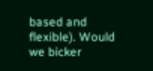based and flexible). Would we bicker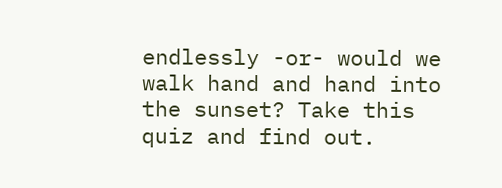endlessly -or- would we walk hand and hand into the sunset? Take this quiz and find out.